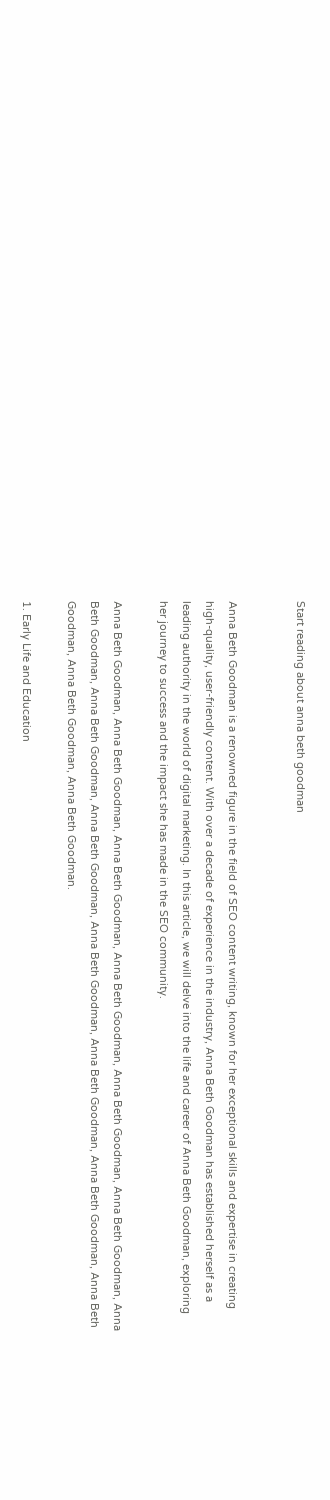Start reading about anna beth goodman


Anna Beth Goodman is a renowned figure in the field of SEO content writing, known for her exceptional skills and expertise in creating high-quality, user-friendly content. With over a decade of experience in the industry, Anna Beth Goodman has established herself as a leading authority in the world of digital marketing. In this article, we will delve into the life and career of Anna Beth Goodman, exploring her journey to success and the impact she has made in the SEO community.

Anna Beth Goodman, Anna Beth Goodman, Anna Beth Goodman, Anna Beth Goodman, Anna Beth Goodman, Anna Beth Goodman, Anna Beth Goodman, Anna Beth Goodman, Anna Beth Goodman, Anna Beth Goodman, Anna Beth Goodman, Anna Beth Goodman, Anna Beth Goodman, Anna Beth Goodman, Anna Beth Goodman.

1. Early Life and Education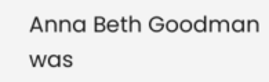Anna Beth Goodman was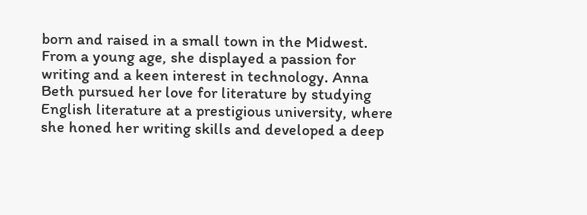born and raised in a small town in the Midwest. From a young age, she displayed a passion for writing and a keen interest in technology. Anna Beth pursued her love for literature by studying English literature at a prestigious university, where she honed her writing skills and developed a deep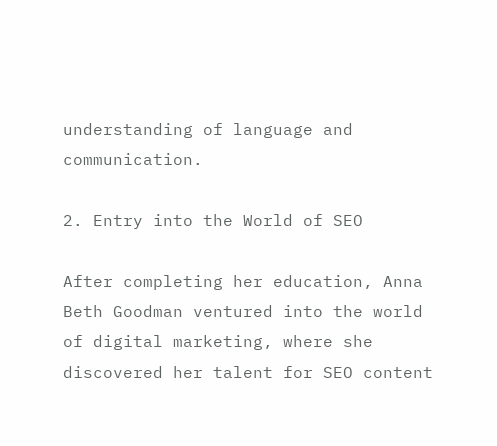understanding of language and communication.

2. Entry into the World of SEO

After completing her education, Anna Beth Goodman ventured into the world of digital marketing, where she discovered her talent for SEO content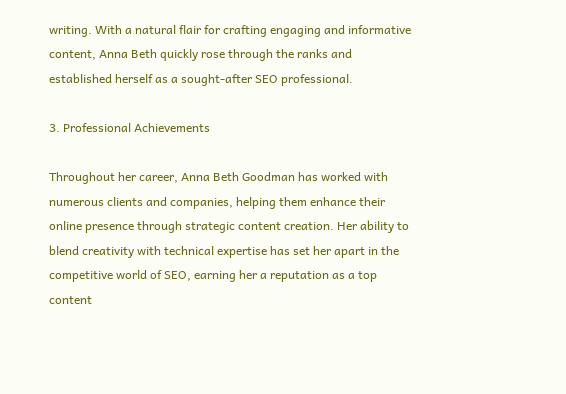writing. With a natural flair for crafting engaging and informative content, Anna Beth quickly rose through the ranks and established herself as a sought-after SEO professional.

3. Professional Achievements

Throughout her career, Anna Beth Goodman has worked with numerous clients and companies, helping them enhance their online presence through strategic content creation. Her ability to blend creativity with technical expertise has set her apart in the competitive world of SEO, earning her a reputation as a top content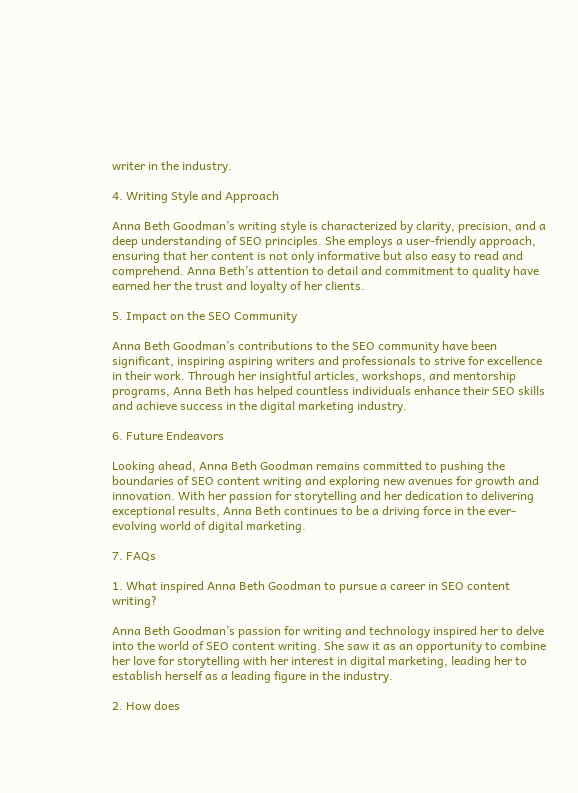writer in the industry.

4. Writing Style and Approach

Anna Beth Goodman’s writing style is characterized by clarity, precision, and a deep understanding of SEO principles. She employs a user-friendly approach, ensuring that her content is not only informative but also easy to read and comprehend. Anna Beth’s attention to detail and commitment to quality have earned her the trust and loyalty of her clients.

5. Impact on the SEO Community

Anna Beth Goodman’s contributions to the SEO community have been significant, inspiring aspiring writers and professionals to strive for excellence in their work. Through her insightful articles, workshops, and mentorship programs, Anna Beth has helped countless individuals enhance their SEO skills and achieve success in the digital marketing industry.

6. Future Endeavors

Looking ahead, Anna Beth Goodman remains committed to pushing the boundaries of SEO content writing and exploring new avenues for growth and innovation. With her passion for storytelling and her dedication to delivering exceptional results, Anna Beth continues to be a driving force in the ever-evolving world of digital marketing.

7. FAQs

1. What inspired Anna Beth Goodman to pursue a career in SEO content writing?

Anna Beth Goodman’s passion for writing and technology inspired her to delve into the world of SEO content writing. She saw it as an opportunity to combine her love for storytelling with her interest in digital marketing, leading her to establish herself as a leading figure in the industry.

2. How does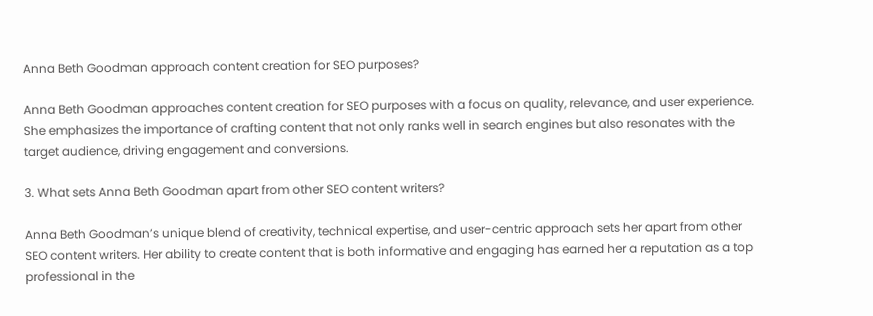Anna Beth Goodman approach content creation for SEO purposes?

Anna Beth Goodman approaches content creation for SEO purposes with a focus on quality, relevance, and user experience. She emphasizes the importance of crafting content that not only ranks well in search engines but also resonates with the target audience, driving engagement and conversions.

3. What sets Anna Beth Goodman apart from other SEO content writers?

Anna Beth Goodman’s unique blend of creativity, technical expertise, and user-centric approach sets her apart from other SEO content writers. Her ability to create content that is both informative and engaging has earned her a reputation as a top professional in the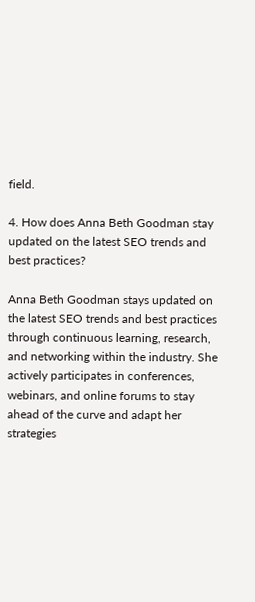field.

4. How does Anna Beth Goodman stay updated on the latest SEO trends and best practices?

Anna Beth Goodman stays updated on the latest SEO trends and best practices through continuous learning, research, and networking within the industry. She actively participates in conferences, webinars, and online forums to stay ahead of the curve and adapt her strategies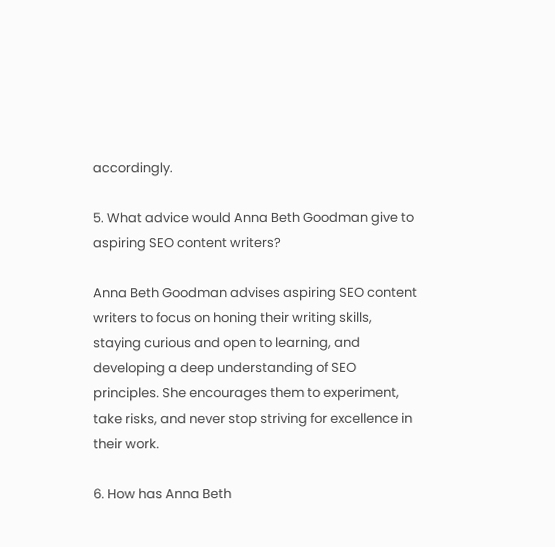accordingly.

5. What advice would Anna Beth Goodman give to aspiring SEO content writers?

Anna Beth Goodman advises aspiring SEO content writers to focus on honing their writing skills, staying curious and open to learning, and developing a deep understanding of SEO principles. She encourages them to experiment, take risks, and never stop striving for excellence in their work.

6. How has Anna Beth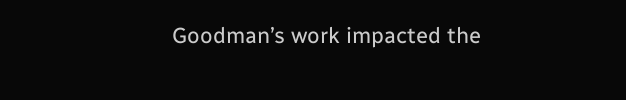Goodman’s work impacted the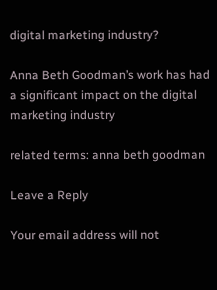digital marketing industry?

Anna Beth Goodman’s work has had a significant impact on the digital marketing industry

related terms: anna beth goodman

Leave a Reply

Your email address will not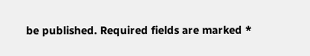be published. Required fields are marked *